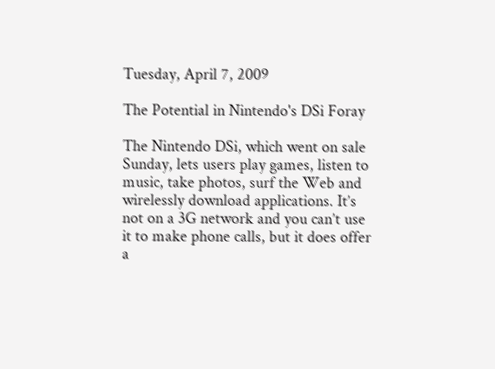Tuesday, April 7, 2009

The Potential in Nintendo's DSi Foray

The Nintendo DSi, which went on sale Sunday, lets users play games, listen to music, take photos, surf the Web and wirelessly download applications. It’s not on a 3G network and you can’t use it to make phone calls, but it does offer a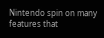Nintendo spin on many features that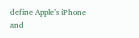define Apple’s iPhone and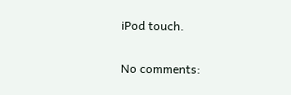iPod touch.

No comments: